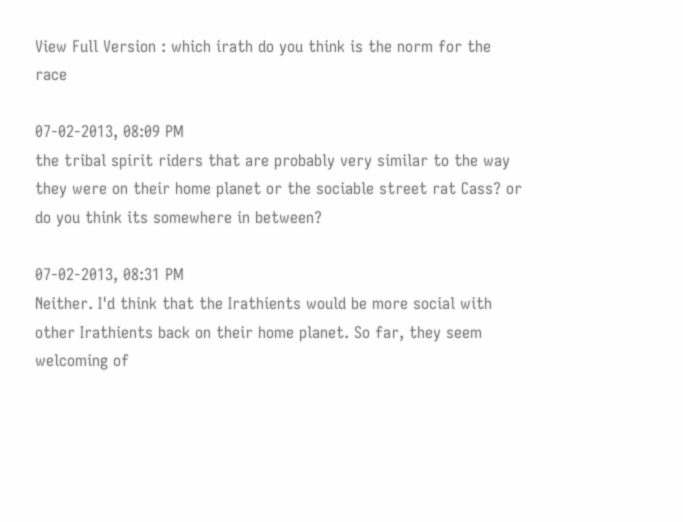View Full Version : which irath do you think is the norm for the race

07-02-2013, 08:09 PM
the tribal spirit riders that are probably very similar to the way they were on their home planet or the sociable street rat Cass? or do you think its somewhere in between?

07-02-2013, 08:31 PM
Neither. I'd think that the Irathients would be more social with other Irathients back on their home planet. So far, they seem welcoming of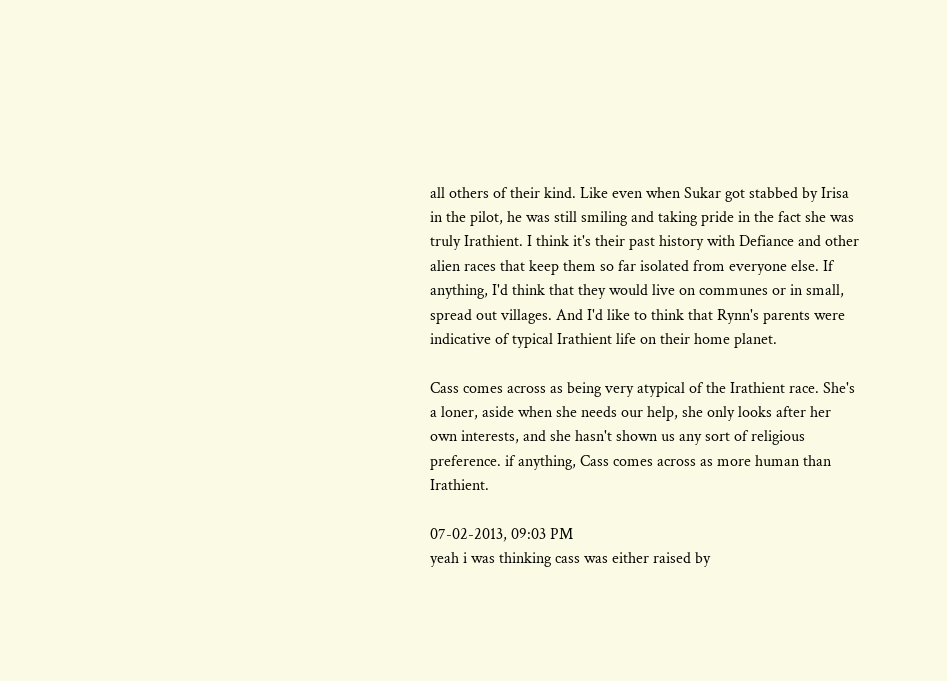all others of their kind. Like even when Sukar got stabbed by Irisa in the pilot, he was still smiling and taking pride in the fact she was truly Irathient. I think it's their past history with Defiance and other alien races that keep them so far isolated from everyone else. If anything, I'd think that they would live on communes or in small, spread out villages. And I'd like to think that Rynn's parents were indicative of typical Irathient life on their home planet.

Cass comes across as being very atypical of the Irathient race. She's a loner, aside when she needs our help, she only looks after her own interests, and she hasn't shown us any sort of religious preference. if anything, Cass comes across as more human than Irathient.

07-02-2013, 09:03 PM
yeah i was thinking cass was either raised by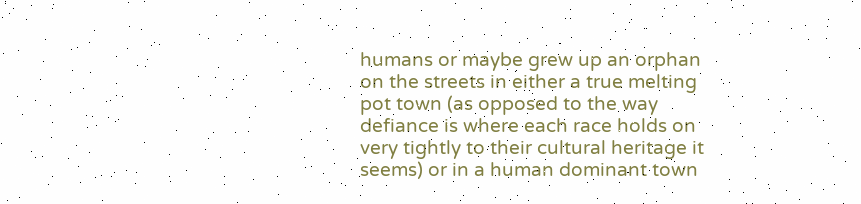humans or maybe grew up an orphan on the streets in either a true melting pot town (as opposed to the way defiance is where each race holds on very tightly to their cultural heritage it seems) or in a human dominant town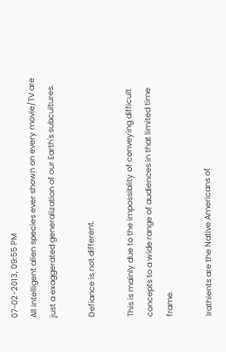07-02-2013, 09:55 PM
All intelligent alien species ever shown on every movie/TV are just a exaggerated generalization of our Earth's subcultures.

Defiance is not different.

This is mainly due to the impossiblity of conveying difficult concepts to a wide range of audiences in that limited time frame.

Irathients are the Native Americans of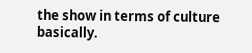the show in terms of culture basically.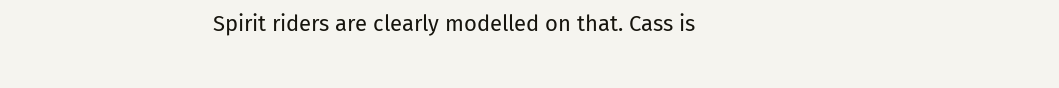Spirit riders are clearly modelled on that. Cass is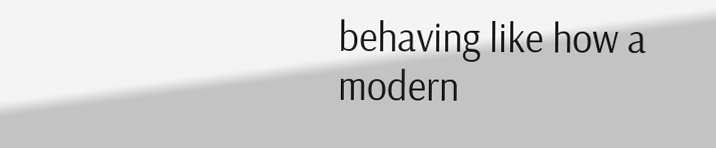behaving like how a modern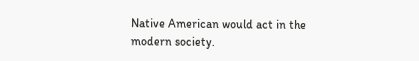Native American would act in the modern society.